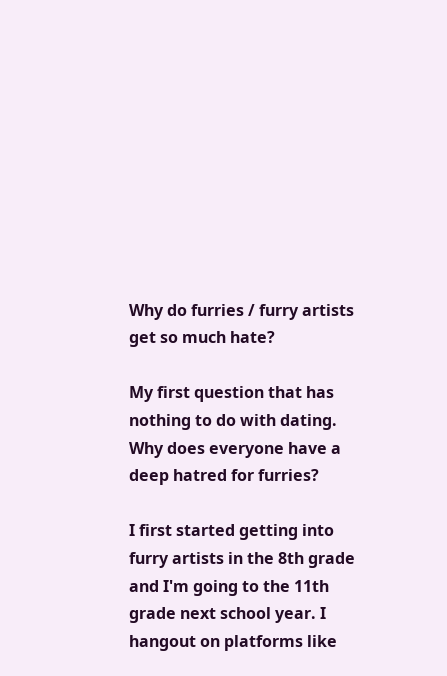Why do furries / furry artists get so much hate?

My first question that has nothing to do with dating.
Why does everyone have a deep hatred for furries?

I first started getting into furry artists in the 8th grade and I'm going to the 11th grade next school year. I hangout on platforms like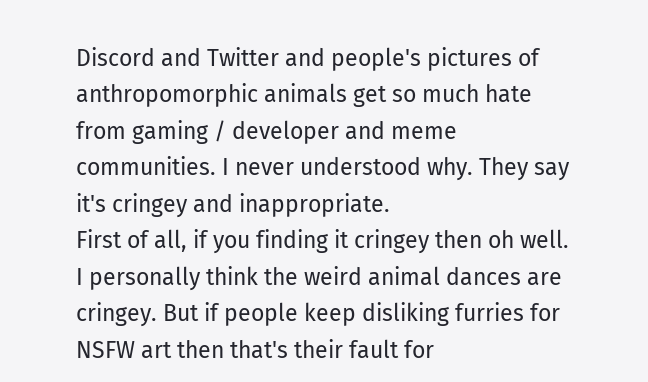Discord and Twitter and people's pictures of anthropomorphic animals get so much hate from gaming / developer and meme communities. I never understood why. They say it's cringey and inappropriate.
First of all, if you finding it cringey then oh well. I personally think the weird animal dances are cringey. But if people keep disliking furries for NSFW art then that's their fault for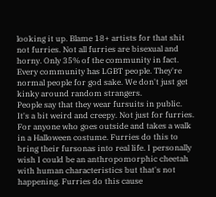looking it up. Blame 18+ artists for that shit not furries. Not all furries are bisexual and horny. Only 35% of the community in fact. Every community has LGBT people. They're normal people for god sake. We don't just get kinky around random strangers.
People say that they wear fursuits in public. It's a bit weird and creepy. Not just for furries. For anyone who goes outside and takes a walk in a Halloween costume. Furries do this to bring their fursonas into real life. I personally wish I could be an anthropomorphic cheetah with human characteristics but that's not happening. Furries do this cause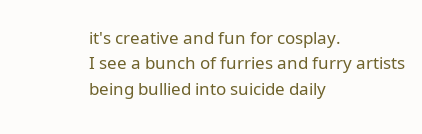it's creative and fun for cosplay.
I see a bunch of furries and furry artists being bullied into suicide daily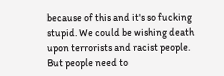because of this and it's so fucking stupid. We could be wishing death upon terrorists and racist people. But people need to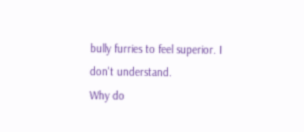bully furries to feel superior. I don't understand.
Why do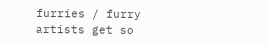furries / furry artists get so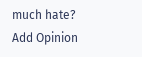much hate?
Add Opinion